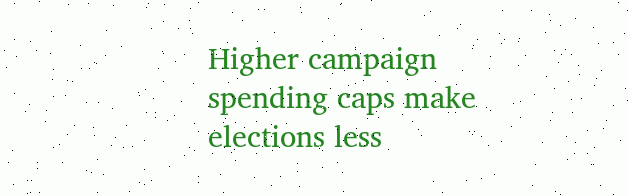Higher campaign spending caps make elections less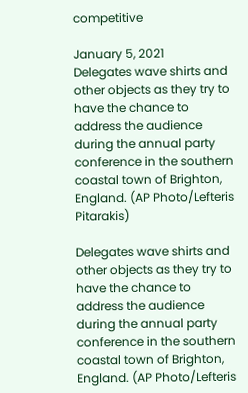competitive

January 5, 2021
Delegates wave shirts and other objects as they try to have the chance to address the audience during the annual party conference in the southern coastal town of Brighton, England. (AP Photo/Lefteris Pitarakis)

Delegates wave shirts and other objects as they try to have the chance to address the audience during the annual party conference in the southern coastal town of Brighton, England. (AP Photo/Lefteris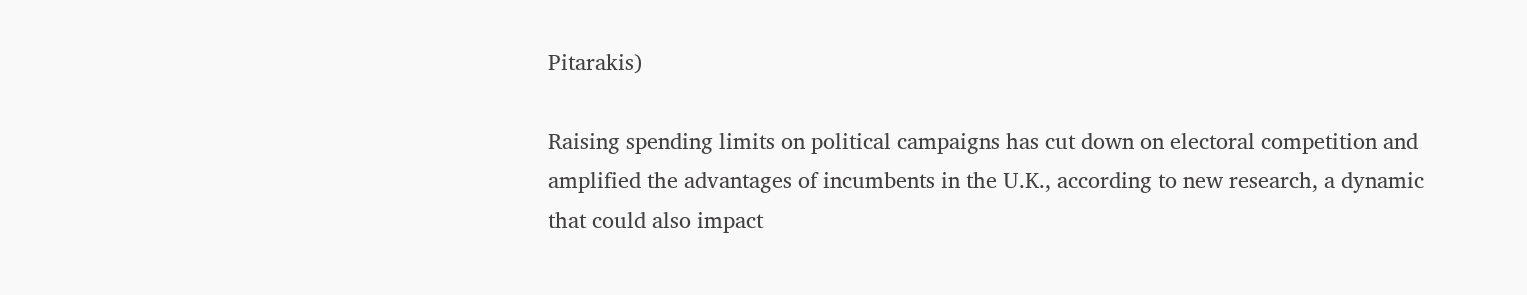Pitarakis)

Raising spending limits on political campaigns has cut down on electoral competition and amplified the advantages of incumbents in the U.K., according to new research, a dynamic that could also impact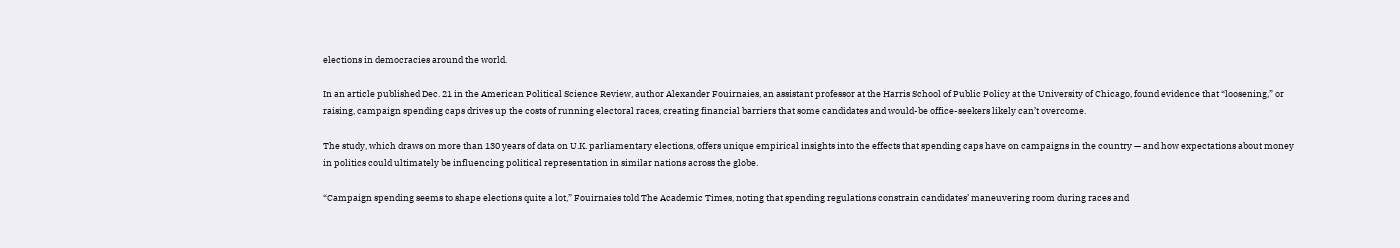elections in democracies around the world.

In an article published Dec. 21 in the American Political Science Review, author Alexander Fouirnaies, an assistant professor at the Harris School of Public Policy at the University of Chicago, found evidence that “loosening,” or raising, campaign spending caps drives up the costs of running electoral races, creating financial barriers that some candidates and would-be office-seekers likely can’t overcome.

The study, which draws on more than 130 years of data on U.K. parliamentary elections, offers unique empirical insights into the effects that spending caps have on campaigns in the country — and how expectations about money in politics could ultimately be influencing political representation in similar nations across the globe.

“Campaign spending seems to shape elections quite a lot,” Fouirnaies told The Academic Times, noting that spending regulations constrain candidates’ maneuvering room during races and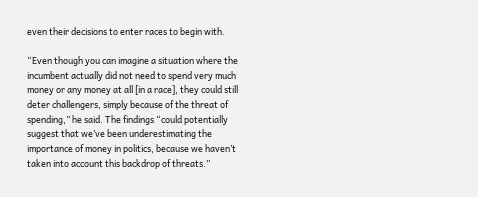even their decisions to enter races to begin with.

“Even though you can imagine a situation where the incumbent actually did not need to spend very much money or any money at all [in a race], they could still deter challengers, simply because of the threat of spending,” he said. The findings “could potentially suggest that we’ve been underestimating the importance of money in politics, because we haven’t taken into account this backdrop of threats.”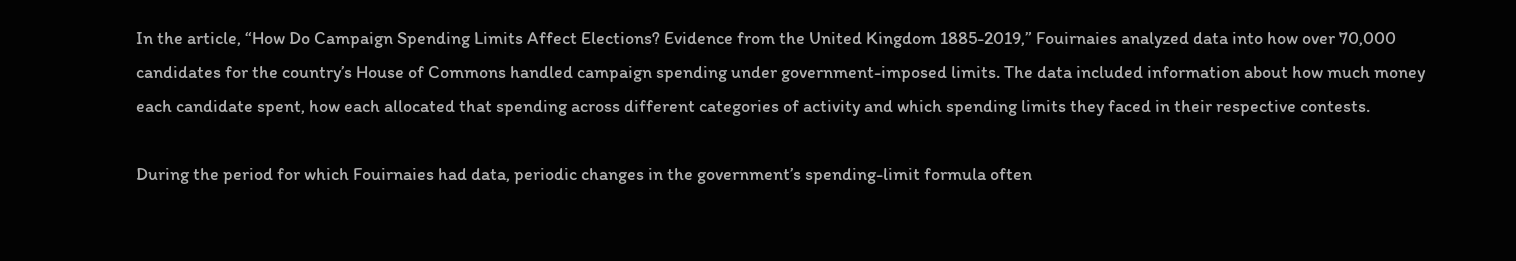In the article, “How Do Campaign Spending Limits Affect Elections? Evidence from the United Kingdom 1885-2019,” Fouirnaies analyzed data into how over 70,000 candidates for the country’s House of Commons handled campaign spending under government-imposed limits. The data included information about how much money each candidate spent, how each allocated that spending across different categories of activity and which spending limits they faced in their respective contests.

During the period for which Fouirnaies had data, periodic changes in the government’s spending-limit formula often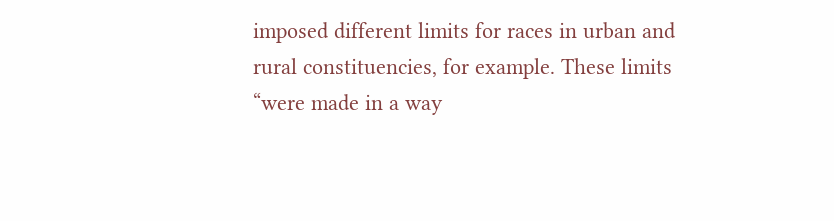imposed different limits for races in urban and rural constituencies, for example. These limits “were made in a way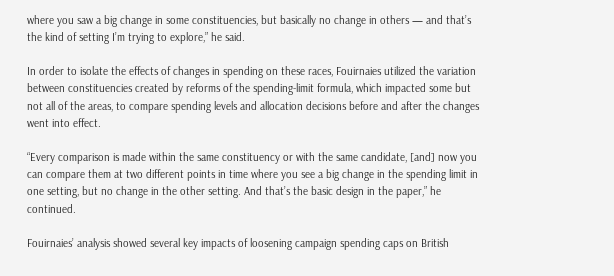where you saw a big change in some constituencies, but basically no change in others — and that’s the kind of setting I’m trying to explore,” he said.

In order to isolate the effects of changes in spending on these races, Fouirnaies utilized the variation between constituencies created by reforms of the spending-limit formula, which impacted some but not all of the areas, to compare spending levels and allocation decisions before and after the changes went into effect.

“Every comparison is made within the same constituency or with the same candidate, [and] now you can compare them at two different points in time where you see a big change in the spending limit in one setting, but no change in the other setting. And that’s the basic design in the paper,” he continued.

Fouirnaies’ analysis showed several key impacts of loosening campaign spending caps on British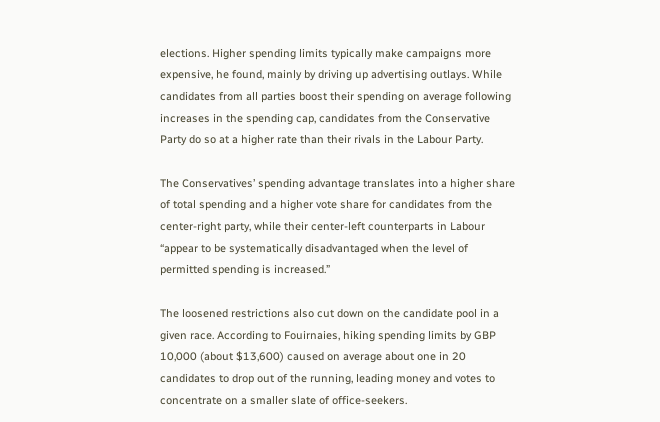elections. Higher spending limits typically make campaigns more expensive, he found, mainly by driving up advertising outlays. While candidates from all parties boost their spending on average following increases in the spending cap, candidates from the Conservative Party do so at a higher rate than their rivals in the Labour Party.

The Conservatives’ spending advantage translates into a higher share of total spending and a higher vote share for candidates from the center-right party, while their center-left counterparts in Labour “appear to be systematically disadvantaged when the level of permitted spending is increased.”

The loosened restrictions also cut down on the candidate pool in a given race. According to Fouirnaies, hiking spending limits by GBP 10,000 (about $13,600) caused on average about one in 20 candidates to drop out of the running, leading money and votes to concentrate on a smaller slate of office-seekers.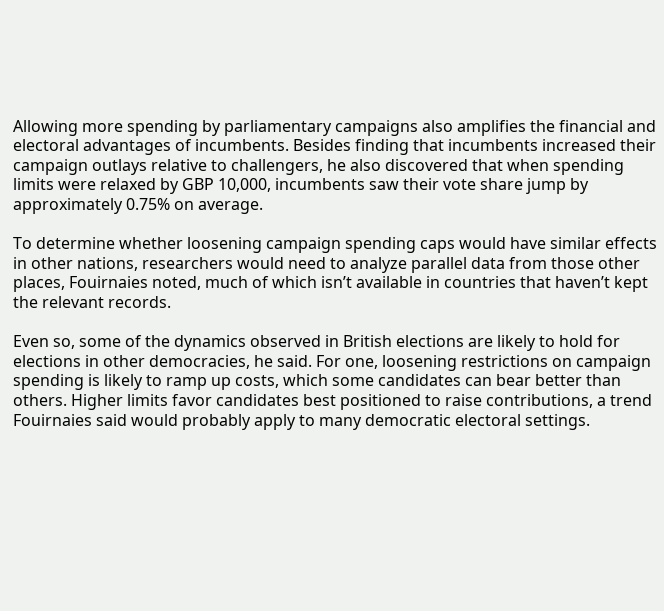Allowing more spending by parliamentary campaigns also amplifies the financial and electoral advantages of incumbents. Besides finding that incumbents increased their campaign outlays relative to challengers, he also discovered that when spending limits were relaxed by GBP 10,000, incumbents saw their vote share jump by approximately 0.75% on average.

To determine whether loosening campaign spending caps would have similar effects in other nations, researchers would need to analyze parallel data from those other places, Fouirnaies noted, much of which isn’t available in countries that haven’t kept the relevant records.

Even so, some of the dynamics observed in British elections are likely to hold for elections in other democracies, he said. For one, loosening restrictions on campaign spending is likely to ramp up costs, which some candidates can bear better than others. Higher limits favor candidates best positioned to raise contributions, a trend Fouirnaies said would probably apply to many democratic electoral settings.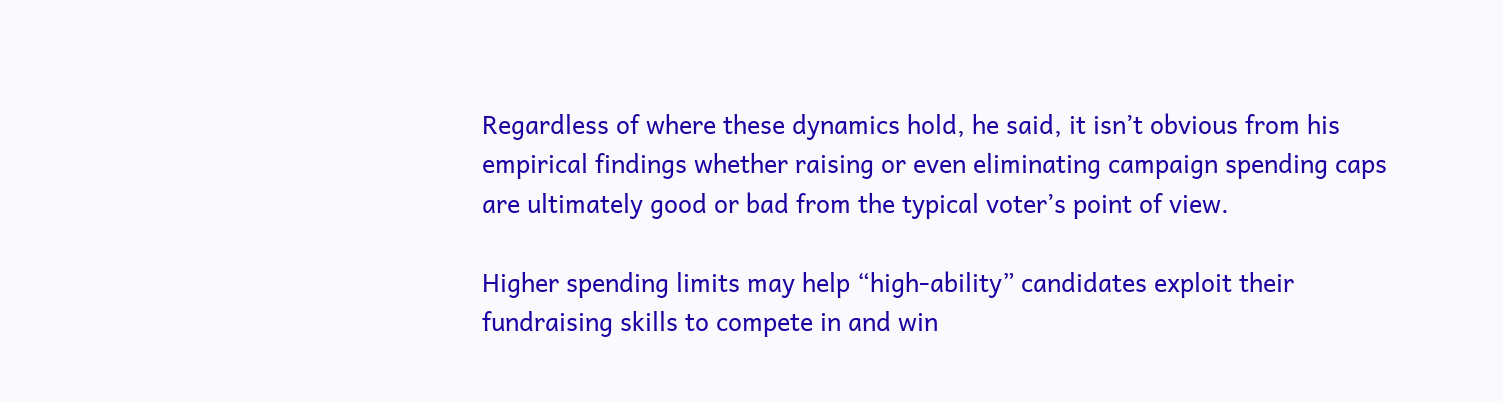Regardless of where these dynamics hold, he said, it isn’t obvious from his empirical findings whether raising or even eliminating campaign spending caps are ultimately good or bad from the typical voter’s point of view.

Higher spending limits may help “high-ability” candidates exploit their fundraising skills to compete in and win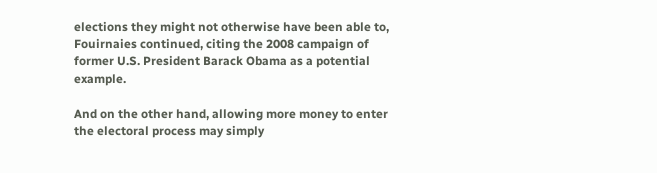elections they might not otherwise have been able to, Fouirnaies continued, citing the 2008 campaign of former U.S. President Barack Obama as a potential example.

And on the other hand, allowing more money to enter the electoral process may simply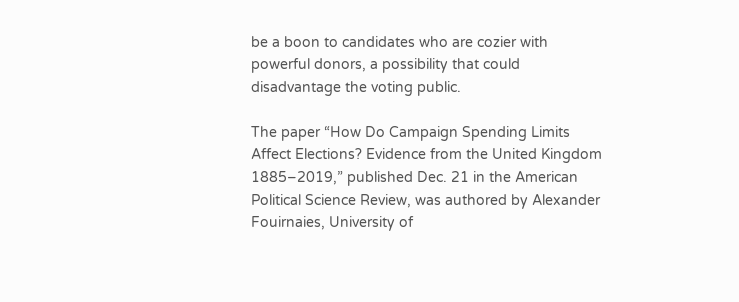be a boon to candidates who are cozier with powerful donors, a possibility that could disadvantage the voting public.

The paper “How Do Campaign Spending Limits Affect Elections? Evidence from the United Kingdom 1885–2019,” published Dec. 21 in the American Political Science Review, was authored by Alexander Fouirnaies, University of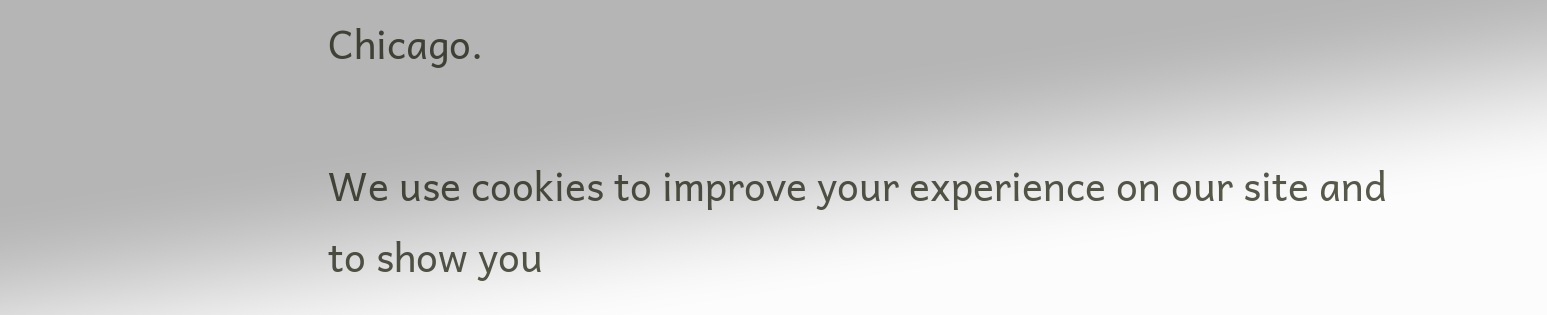Chicago.

We use cookies to improve your experience on our site and to show you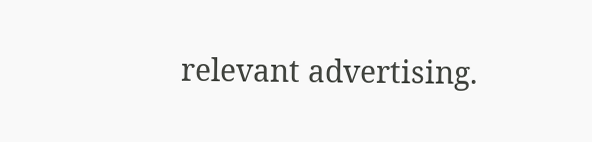relevant advertising.